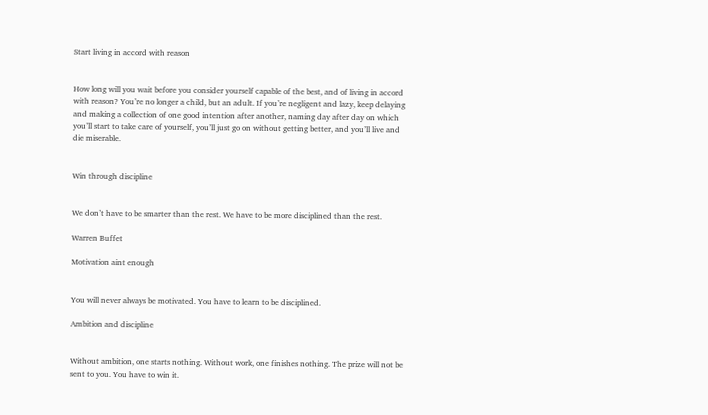Start living in accord with reason


How long will you wait before you consider yourself capable of the best, and of living in accord with reason? You’re no longer a child, but an adult. If you’re negligent and lazy, keep delaying and making a collection of one good intention after another, naming day after day on which you’ll start to take care of yourself, you’ll just go on without getting better, and you’ll live and die miserable.


Win through discipline


We don’t have to be smarter than the rest. We have to be more disciplined than the rest.

Warren Buffet

Motivation aint enough


You will never always be motivated. You have to learn to be disciplined.

Ambition and discipline


Without ambition, one starts nothing. Without work, one finishes nothing. The prize will not be sent to you. You have to win it.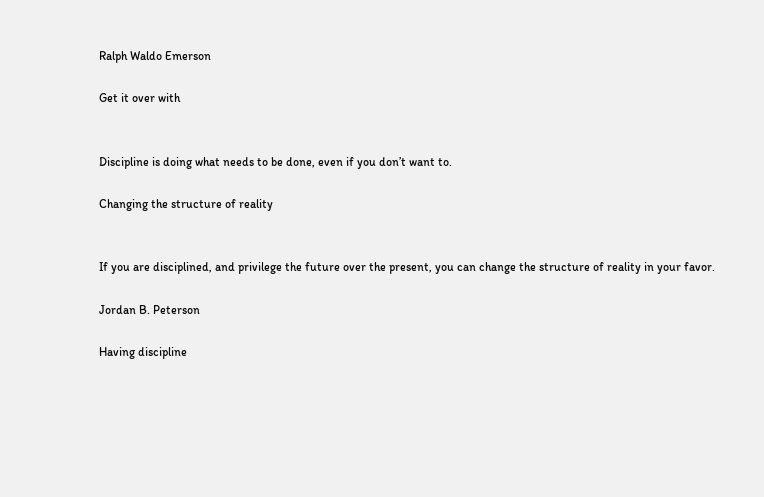Ralph Waldo Emerson

Get it over with


Discipline is doing what needs to be done, even if you don’t want to.

Changing the structure of reality


If you are disciplined, and privilege the future over the present, you can change the structure of reality in your favor.

Jordan B. Peterson

Having discipline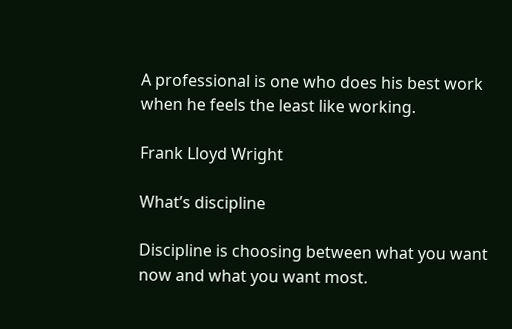A professional is one who does his best work when he feels the least like working.

Frank Lloyd Wright

What’s discipline

Discipline is choosing between what you want now and what you want most.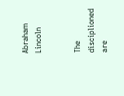Abraham Lincoln


The disciplioned are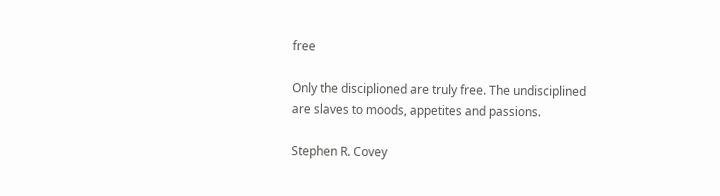free

Only the disciplioned are truly free. The undisciplined are slaves to moods, appetites and passions.

Stephen R. Covey